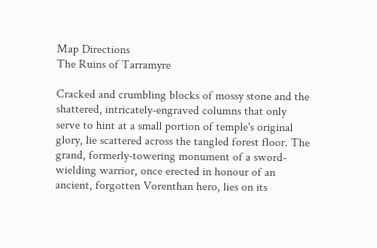Map Directions
The Ruins of Tarramyre

Cracked and crumbling blocks of mossy stone and the shattered, intricately-engraved columns that only serve to hint at a small portion of temple's original glory, lie scattered across the tangled forest floor. The grand, formerly-towering monument of a sword-wielding warrior, once erected in honour of an ancient, forgotten Vorenthan hero, lies on its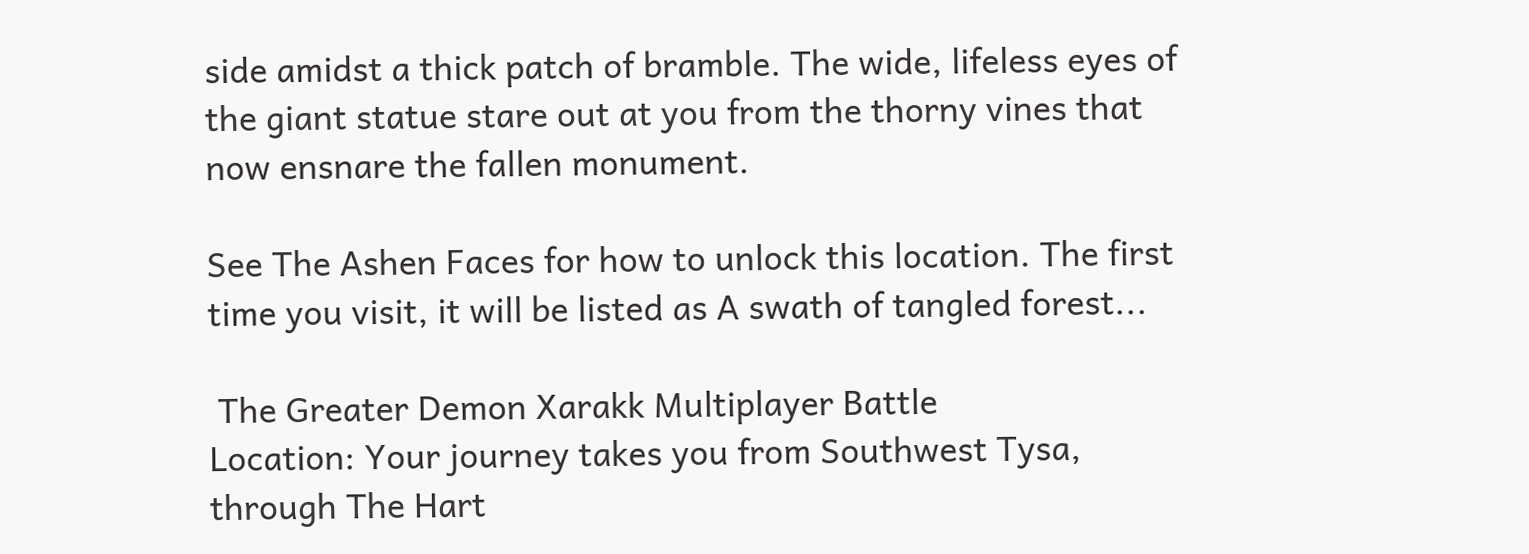side amidst a thick patch of bramble. The wide, lifeless eyes of the giant statue stare out at you from the thorny vines that now ensnare the fallen monument.

See The Ashen Faces for how to unlock this location. The first time you visit, it will be listed as A swath of tangled forest...

 The Greater Demon Xarakk Multiplayer Battle
Location: Your journey takes you from Southwest Tysa, through The Hart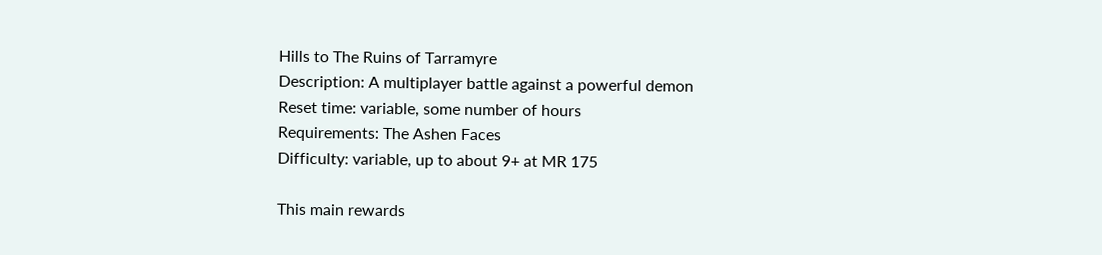Hills to The Ruins of Tarramyre
Description: A multiplayer battle against a powerful demon
Reset time: variable, some number of hours
Requirements: The Ashen Faces
Difficulty: variable, up to about 9+ at MR 175

This main rewards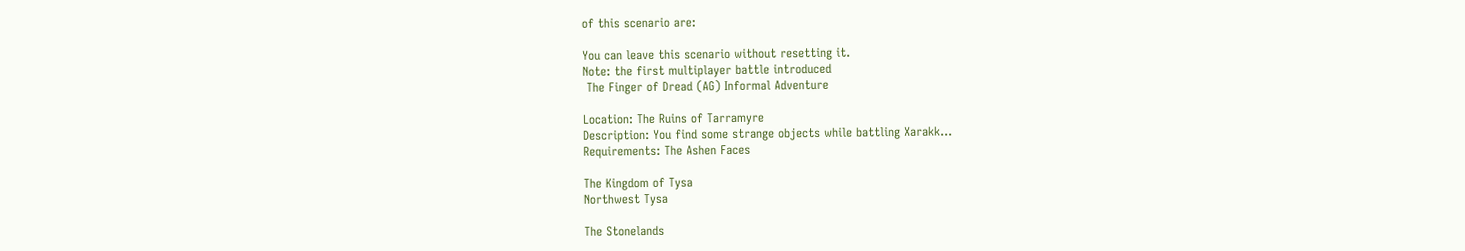of this scenario are:

You can leave this scenario without resetting it.
Note: the first multiplayer battle introduced
 The Finger of Dread (AG) Informal Adventure

Location: The Ruins of Tarramyre
Description: You find some strange objects while battling Xarakk...
Requirements: The Ashen Faces

The Kingdom of Tysa
Northwest Tysa

The Stonelands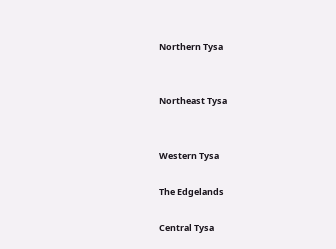Northern Tysa


Northeast Tysa


Western Tysa

The Edgelands

Central Tysa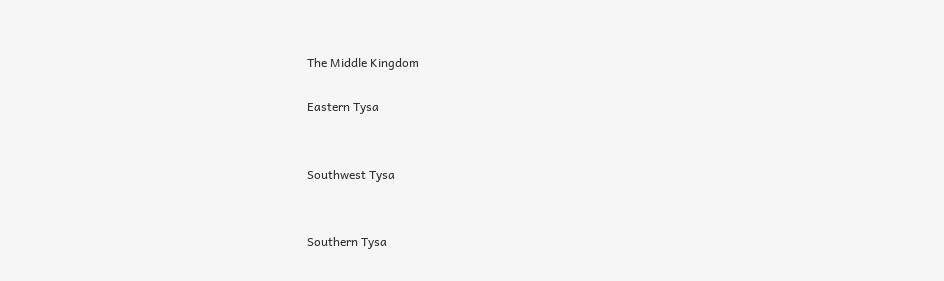The Middle Kingdom

Eastern Tysa


Southwest Tysa


Southern Tysa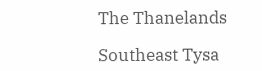The Thanelands

Southeast Tysa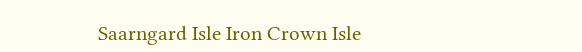Saarngard Isle Iron Crown Isle